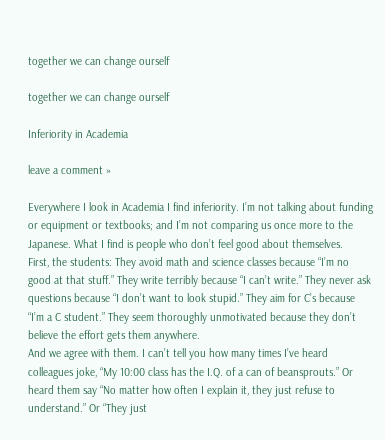together we can change ourself

together we can change ourself

Inferiority in Academia

leave a comment »

Everywhere I look in Academia I find inferiority. I’m not talking about funding or equipment or textbooks; and I’m not comparing us once more to the Japanese. What I find is people who don’t feel good about themselves.
First, the students: They avoid math and science classes because “I’m no good at that stuff.” They write terribly because “I can’t write.” They never ask questions because “I don’t want to look stupid.” They aim for C’s because “I’m a C student.” They seem thoroughly unmotivated because they don’t believe the effort gets them anywhere.
And we agree with them. I can’t tell you how many times I’ve heard colleagues joke, “My 10:00 class has the I.Q. of a can of beansprouts.” Or heard them say “No matter how often I explain it, they just refuse to understand.” Or “They just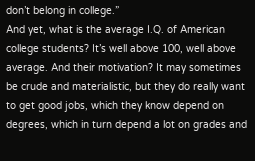don’t belong in college.”
And yet, what is the average I.Q. of American college students? It’s well above 100, well above average. And their motivation? It may sometimes be crude and materialistic, but they do really want to get good jobs, which they know depend on degrees, which in turn depend a lot on grades and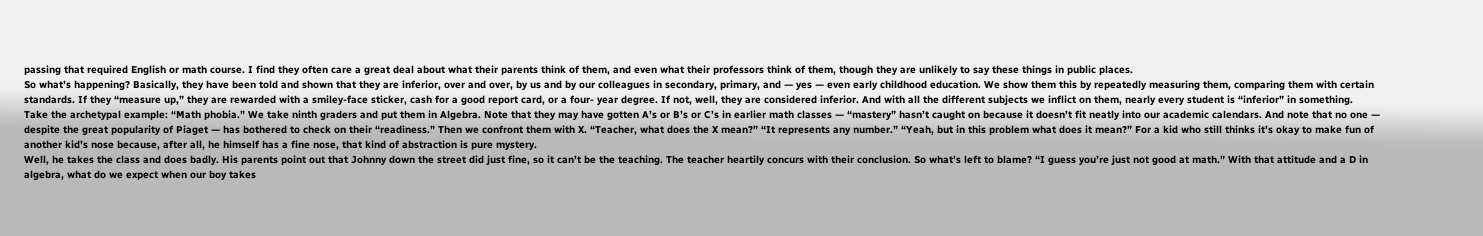passing that required English or math course. I find they often care a great deal about what their parents think of them, and even what their professors think of them, though they are unlikely to say these things in public places.
So what’s happening? Basically, they have been told and shown that they are inferior, over and over, by us and by our colleagues in secondary, primary, and — yes — even early childhood education. We show them this by repeatedly measuring them, comparing them with certain standards. If they “measure up,” they are rewarded with a smiley-face sticker, cash for a good report card, or a four- year degree. If not, well, they are considered inferior. And with all the different subjects we inflict on them, nearly every student is “inferior” in something.
Take the archetypal example: “Math phobia.” We take ninth graders and put them in Algebra. Note that they may have gotten A’s or B’s or C’s in earlier math classes — “mastery” hasn’t caught on because it doesn’t fit neatly into our academic calendars. And note that no one — despite the great popularity of Piaget — has bothered to check on their “readiness.” Then we confront them with X. “Teacher, what does the X mean?” “It represents any number.” “Yeah, but in this problem what does it mean?” For a kid who still thinks it’s okay to make fun of another kid’s nose because, after all, he himself has a fine nose, that kind of abstraction is pure mystery.
Well, he takes the class and does badly. His parents point out that Johnny down the street did just fine, so it can’t be the teaching. The teacher heartily concurs with their conclusion. So what’s left to blame? “I guess you’re just not good at math.” With that attitude and a D in algebra, what do we expect when our boy takes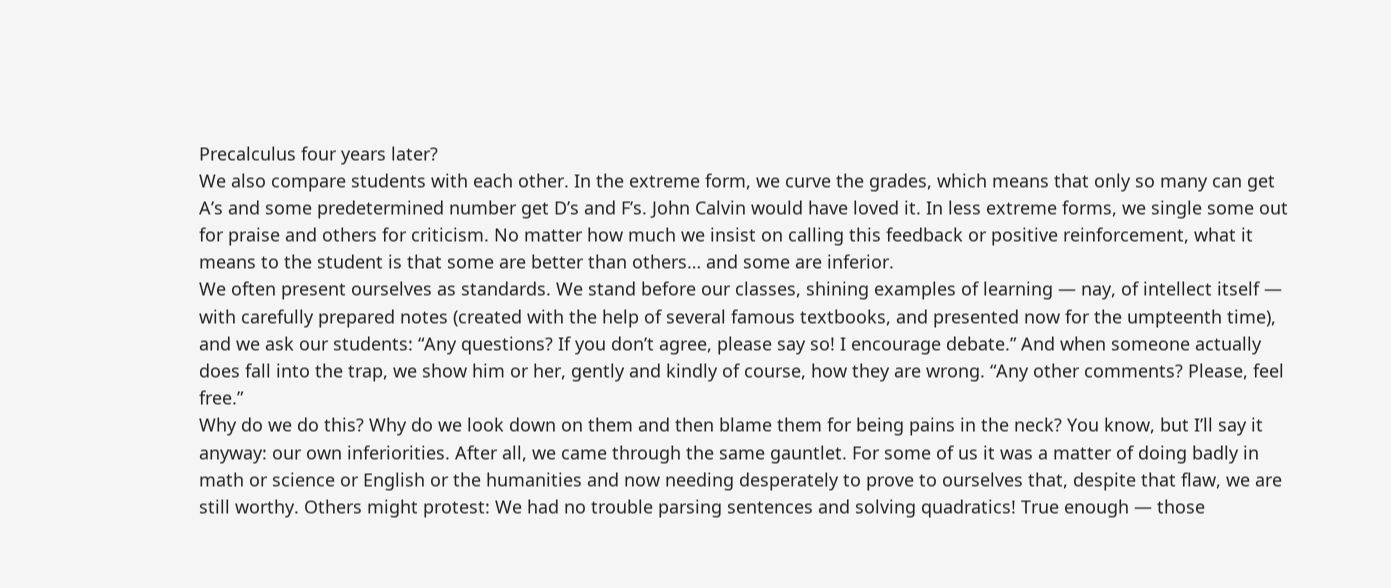Precalculus four years later?
We also compare students with each other. In the extreme form, we curve the grades, which means that only so many can get A’s and some predetermined number get D’s and F’s. John Calvin would have loved it. In less extreme forms, we single some out for praise and others for criticism. No matter how much we insist on calling this feedback or positive reinforcement, what it means to the student is that some are better than others… and some are inferior.
We often present ourselves as standards. We stand before our classes, shining examples of learning — nay, of intellect itself — with carefully prepared notes (created with the help of several famous textbooks, and presented now for the umpteenth time), and we ask our students: “Any questions? If you don’t agree, please say so! I encourage debate.” And when someone actually does fall into the trap, we show him or her, gently and kindly of course, how they are wrong. “Any other comments? Please, feel free.”
Why do we do this? Why do we look down on them and then blame them for being pains in the neck? You know, but I’ll say it anyway: our own inferiorities. After all, we came through the same gauntlet. For some of us it was a matter of doing badly in math or science or English or the humanities and now needing desperately to prove to ourselves that, despite that flaw, we are still worthy. Others might protest: We had no trouble parsing sentences and solving quadratics! True enough — those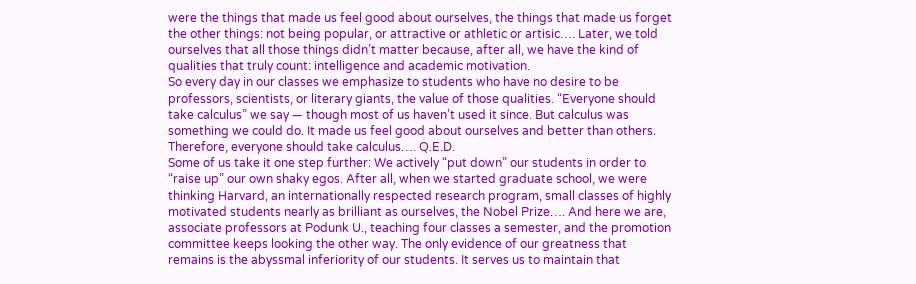were the things that made us feel good about ourselves, the things that made us forget the other things: not being popular, or attractive or athletic or artisic…. Later, we told ourselves that all those things didn’t matter because, after all, we have the kind of qualities that truly count: intelligence and academic motivation.
So every day in our classes we emphasize to students who have no desire to be professors, scientists, or literary giants, the value of those qualities. “Everyone should take calculus” we say — though most of us haven’t used it since. But calculus was something we could do. It made us feel good about ourselves and better than others. Therefore, everyone should take calculus…. Q.E.D.
Some of us take it one step further: We actively “put down” our students in order to “raise up” our own shaky egos. After all, when we started graduate school, we were thinking Harvard, an internationally respected research program, small classes of highly motivated students nearly as brilliant as ourselves, the Nobel Prize…. And here we are, associate professors at Podunk U., teaching four classes a semester, and the promotion committee keeps looking the other way. The only evidence of our greatness that remains is the abyssmal inferiority of our students. It serves us to maintain that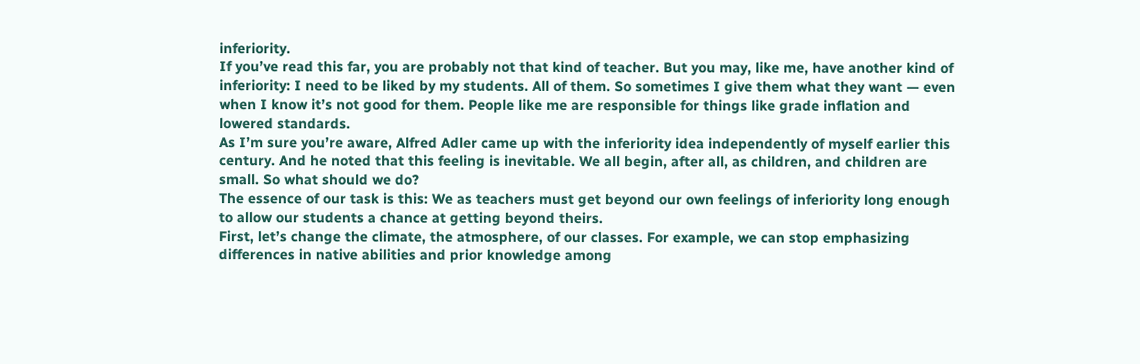inferiority.
If you’ve read this far, you are probably not that kind of teacher. But you may, like me, have another kind of inferiority: I need to be liked by my students. All of them. So sometimes I give them what they want — even when I know it’s not good for them. People like me are responsible for things like grade inflation and lowered standards.
As I’m sure you’re aware, Alfred Adler came up with the inferiority idea independently of myself earlier this century. And he noted that this feeling is inevitable. We all begin, after all, as children, and children are small. So what should we do?
The essence of our task is this: We as teachers must get beyond our own feelings of inferiority long enough to allow our students a chance at getting beyond theirs.
First, let’s change the climate, the atmosphere, of our classes. For example, we can stop emphasizing differences in native abilities and prior knowledge among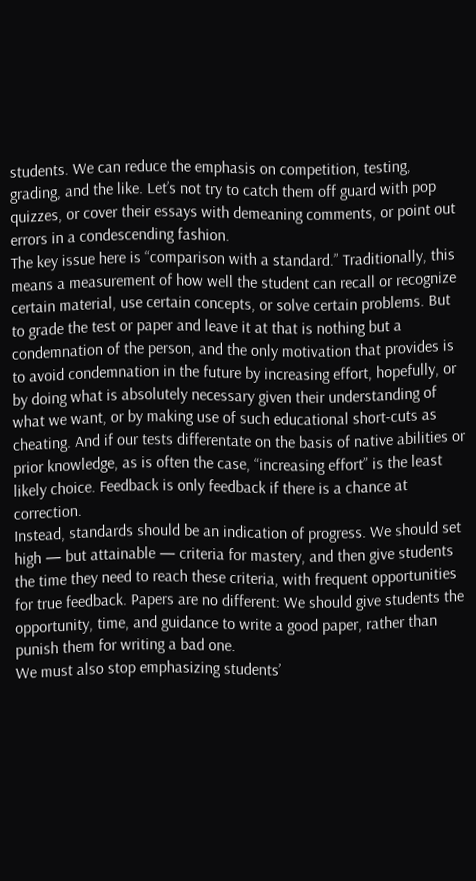students. We can reduce the emphasis on competition, testing, grading, and the like. Let’s not try to catch them off guard with pop quizzes, or cover their essays with demeaning comments, or point out errors in a condescending fashion.
The key issue here is “comparison with a standard.” Traditionally, this means a measurement of how well the student can recall or recognize certain material, use certain concepts, or solve certain problems. But to grade the test or paper and leave it at that is nothing but a condemnation of the person, and the only motivation that provides is to avoid condemnation in the future by increasing effort, hopefully, or by doing what is absolutely necessary given their understanding of what we want, or by making use of such educational short-cuts as cheating. And if our tests differentate on the basis of native abilities or prior knowledge, as is often the case, “increasing effort” is the least likely choice. Feedback is only feedback if there is a chance at correction.
Instead, standards should be an indication of progress. We should set high — but attainable — criteria for mastery, and then give students the time they need to reach these criteria, with frequent opportunities for true feedback. Papers are no different: We should give students the opportunity, time, and guidance to write a good paper, rather than punish them for writing a bad one.
We must also stop emphasizing students’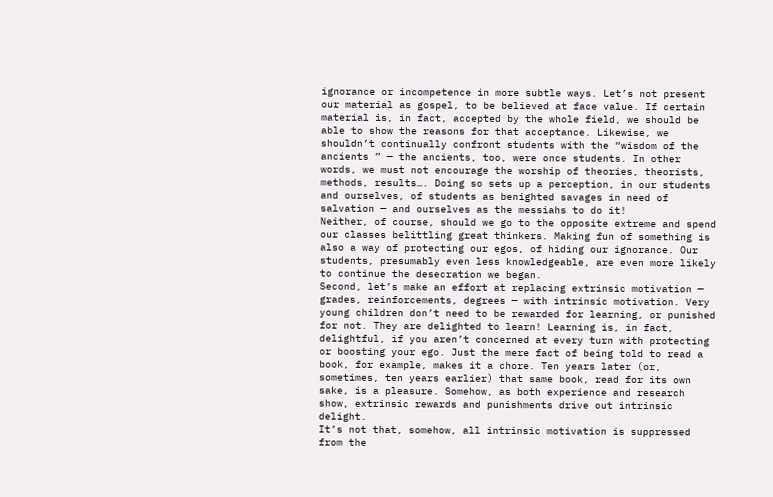ignorance or incompetence in more subtle ways. Let’s not present our material as gospel, to be believed at face value. If certain material is, in fact, accepted by the whole field, we should be able to show the reasons for that acceptance. Likewise, we shouldn’t continually confront students with the “wisdom of the ancients ” — the ancients, too, were once students. In other words, we must not encourage the worship of theories, theorists, methods, results…. Doing so sets up a perception, in our students and ourselves, of students as benighted savages in need of salvation — and ourselves as the messiahs to do it!
Neither, of course, should we go to the opposite extreme and spend our classes belittling great thinkers. Making fun of something is also a way of protecting our egos, of hiding our ignorance. Our students, presumably even less knowledgeable, are even more likely to continue the desecration we began.
Second, let’s make an effort at replacing extrinsic motivation — grades, reinforcements, degrees — with intrinsic motivation. Very young children don’t need to be rewarded for learning, or punished for not. They are delighted to learn! Learning is, in fact, delightful, if you aren’t concerned at every turn with protecting or boosting your ego. Just the mere fact of being told to read a book, for example, makes it a chore. Ten years later (or, sometimes, ten years earlier) that same book, read for its own sake, is a pleasure. Somehow, as both experience and research show, extrinsic rewards and punishments drive out intrinsic delight.
It’s not that, somehow, all intrinsic motivation is suppressed from the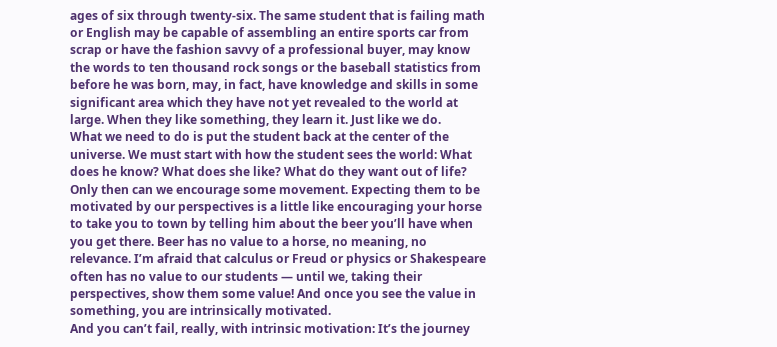ages of six through twenty-six. The same student that is failing math or English may be capable of assembling an entire sports car from scrap or have the fashion savvy of a professional buyer, may know the words to ten thousand rock songs or the baseball statistics from before he was born, may, in fact, have knowledge and skills in some significant area which they have not yet revealed to the world at large. When they like something, they learn it. Just like we do.
What we need to do is put the student back at the center of the universe. We must start with how the student sees the world: What does he know? What does she like? What do they want out of life? Only then can we encourage some movement. Expecting them to be motivated by our perspectives is a little like encouraging your horse to take you to town by telling him about the beer you’ll have when you get there. Beer has no value to a horse, no meaning, no relevance. I’m afraid that calculus or Freud or physics or Shakespeare often has no value to our students — until we, taking their perspectives, show them some value! And once you see the value in something, you are intrinsically motivated.
And you can’t fail, really, with intrinsic motivation: It’s the journey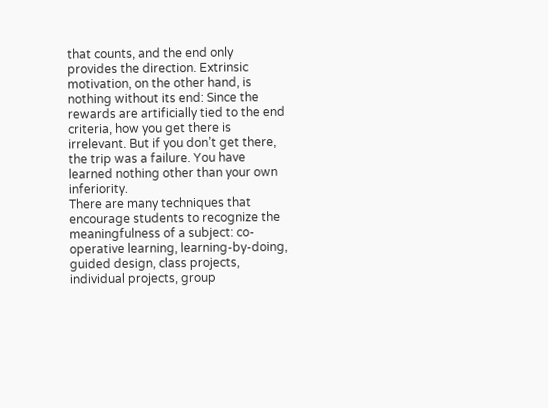that counts, and the end only provides the direction. Extrinsic motivation, on the other hand, is nothing without its end: Since the rewards are artificially tied to the end criteria, how you get there is irrelevant. But if you don’t get there, the trip was a failure. You have learned nothing other than your own inferiority.
There are many techniques that encourage students to recognize the meaningfulness of a subject: co-operative learning, learning-by-doing, guided design, class projects, individual projects, group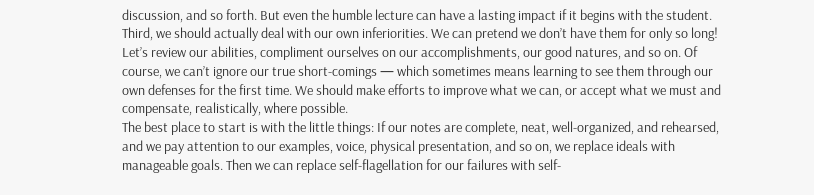discussion, and so forth. But even the humble lecture can have a lasting impact if it begins with the student.
Third, we should actually deal with our own inferiorities. We can pretend we don’t have them for only so long! Let’s review our abilities, compliment ourselves on our accomplishments, our good natures, and so on. Of course, we can’t ignore our true short-comings — which sometimes means learning to see them through our own defenses for the first time. We should make efforts to improve what we can, or accept what we must and compensate, realistically, where possible.
The best place to start is with the little things: If our notes are complete, neat, well-organized, and rehearsed, and we pay attention to our examples, voice, physical presentation, and so on, we replace ideals with manageable goals. Then we can replace self-flagellation for our failures with self-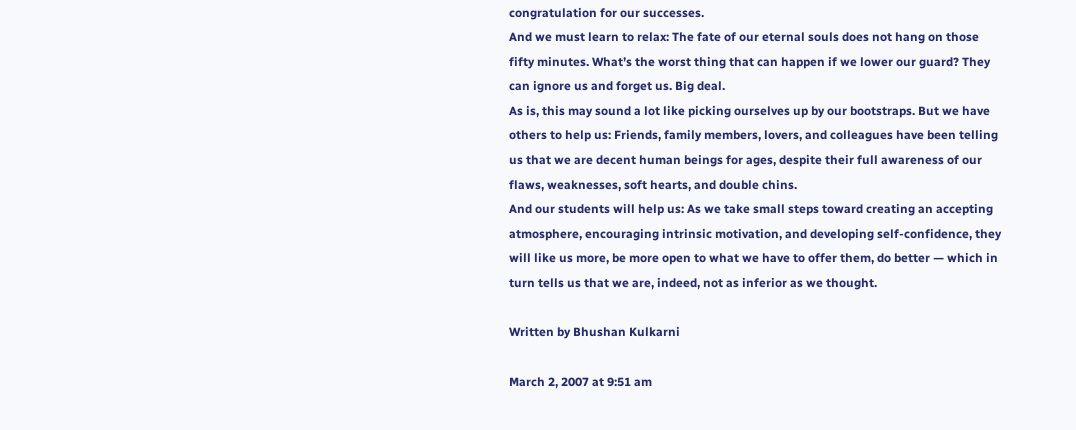congratulation for our successes.
And we must learn to relax: The fate of our eternal souls does not hang on those fifty minutes. What’s the worst thing that can happen if we lower our guard? They can ignore us and forget us. Big deal.
As is, this may sound a lot like picking ourselves up by our bootstraps. But we have others to help us: Friends, family members, lovers, and colleagues have been telling us that we are decent human beings for ages, despite their full awareness of our flaws, weaknesses, soft hearts, and double chins.
And our students will help us: As we take small steps toward creating an accepting atmosphere, encouraging intrinsic motivation, and developing self-confidence, they will like us more, be more open to what we have to offer them, do better — which in turn tells us that we are, indeed, not as inferior as we thought.

Written by Bhushan Kulkarni

March 2, 2007 at 9:51 am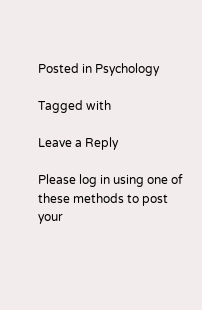Posted in Psychology

Tagged with

Leave a Reply

Please log in using one of these methods to post your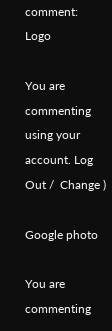comment: Logo

You are commenting using your account. Log Out /  Change )

Google photo

You are commenting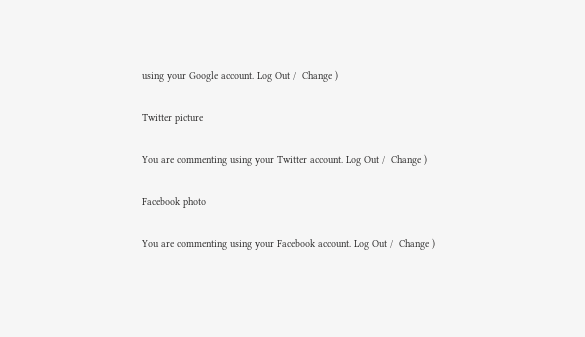using your Google account. Log Out /  Change )

Twitter picture

You are commenting using your Twitter account. Log Out /  Change )

Facebook photo

You are commenting using your Facebook account. Log Out /  Change )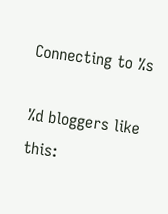Connecting to %s

%d bloggers like this: